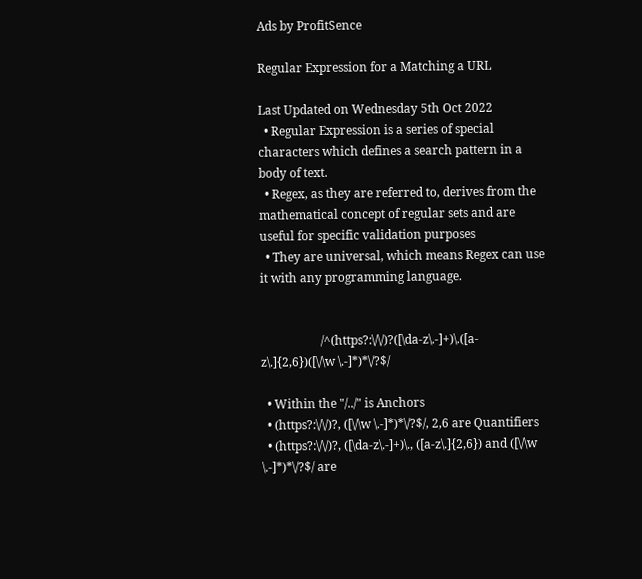Ads by ProfitSence

Regular Expression for a Matching a URL

Last Updated on Wednesday 5th Oct 2022
  • Regular Expression is a series of special characters which defines a search pattern in a body of text.
  • Regex, as they are referred to, derives from the mathematical concept of regular sets and are useful for specific validation purposes
  • They are universal, which means Regex can use it with any programming language.


                    /^(https?:\/\/)?([\da-z\.-]+)\.([a-z\.]{2,6})([\/\w \.-]*)*\/?$/

  • Within the "/../" is Anchors
  • (https?:\/\/)?, ([\/\w \.-]*)*\/?$/, 2,6 are Quantifiers
  • (https?:\/\/)?, ([\da-z\.-]+)\., ([a-z\.]{2,6}) and ([\/\w \.-]*)*\/?$/ are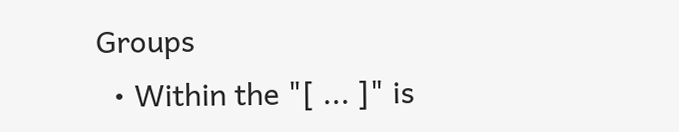Groups
  • Within the "[ ... ]" is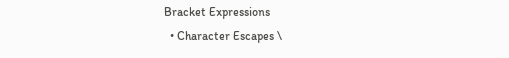Bracket Expressions
  • Character Escapes \